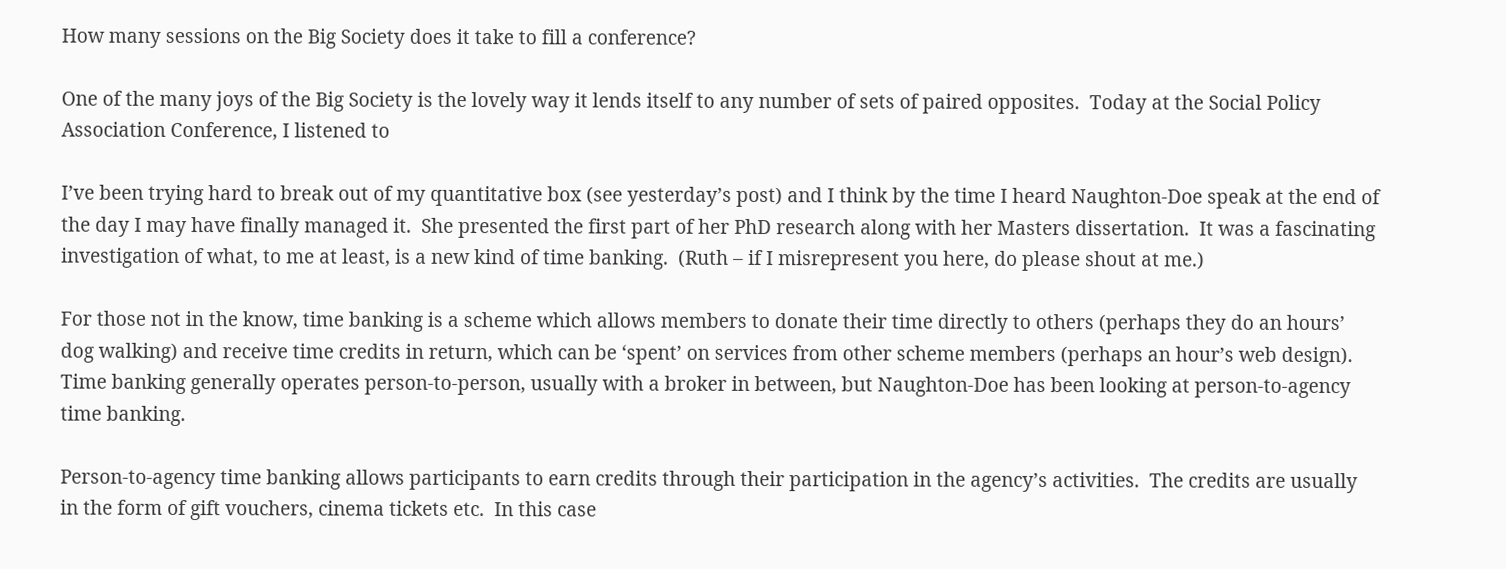How many sessions on the Big Society does it take to fill a conference?

One of the many joys of the Big Society is the lovely way it lends itself to any number of sets of paired opposites.  Today at the Social Policy Association Conference, I listened to

I’ve been trying hard to break out of my quantitative box (see yesterday’s post) and I think by the time I heard Naughton-Doe speak at the end of the day I may have finally managed it.  She presented the first part of her PhD research along with her Masters dissertation.  It was a fascinating investigation of what, to me at least, is a new kind of time banking.  (Ruth – if I misrepresent you here, do please shout at me.)

For those not in the know, time banking is a scheme which allows members to donate their time directly to others (perhaps they do an hours’ dog walking) and receive time credits in return, which can be ‘spent’ on services from other scheme members (perhaps an hour’s web design).  Time banking generally operates person-to-person, usually with a broker in between, but Naughton-Doe has been looking at person-to-agency time banking.

Person-to-agency time banking allows participants to earn credits through their participation in the agency’s activities.  The credits are usually in the form of gift vouchers, cinema tickets etc.  In this case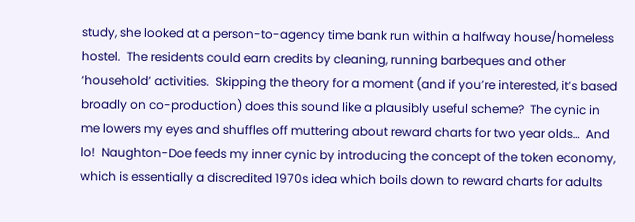study, she looked at a person-to-agency time bank run within a halfway house/homeless hostel.  The residents could earn credits by cleaning, running barbeques and other ‘household’ activities.  Skipping the theory for a moment (and if you’re interested, it’s based broadly on co-production) does this sound like a plausibly useful scheme?  The cynic in me lowers my eyes and shuffles off muttering about reward charts for two year olds…  And lo!  Naughton-Doe feeds my inner cynic by introducing the concept of the token economy, which is essentially a discredited 1970s idea which boils down to reward charts for adults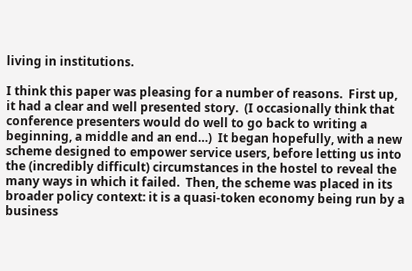living in institutions.

I think this paper was pleasing for a number of reasons.  First up, it had a clear and well presented story.  (I occasionally think that conference presenters would do well to go back to writing a beginning, a middle and an end…)  It began hopefully, with a new scheme designed to empower service users, before letting us into the (incredibly difficult) circumstances in the hostel to reveal the many ways in which it failed.  Then, the scheme was placed in its broader policy context: it is a quasi-token economy being run by a business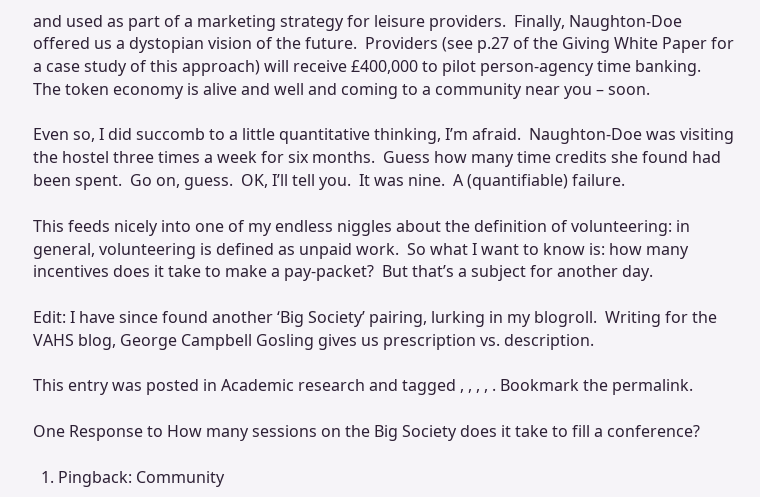and used as part of a marketing strategy for leisure providers.  Finally, Naughton-Doe offered us a dystopian vision of the future.  Providers (see p.27 of the Giving White Paper for a case study of this approach) will receive £400,000 to pilot person-agency time banking.  The token economy is alive and well and coming to a community near you – soon.

Even so, I did succomb to a little quantitative thinking, I’m afraid.  Naughton-Doe was visiting the hostel three times a week for six months.  Guess how many time credits she found had been spent.  Go on, guess.  OK, I’ll tell you.  It was nine.  A (quantifiable) failure.

This feeds nicely into one of my endless niggles about the definition of volunteering: in general, volunteering is defined as unpaid work.  So what I want to know is: how many incentives does it take to make a pay-packet?  But that’s a subject for another day.

Edit: I have since found another ‘Big Society’ pairing, lurking in my blogroll.  Writing for the VAHS blog, George Campbell Gosling gives us prescription vs. description.

This entry was posted in Academic research and tagged , , , , . Bookmark the permalink.

One Response to How many sessions on the Big Society does it take to fill a conference?

  1. Pingback: Community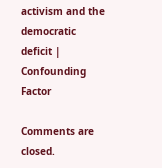activism and the democratic deficit | Confounding Factor

Comments are closed.